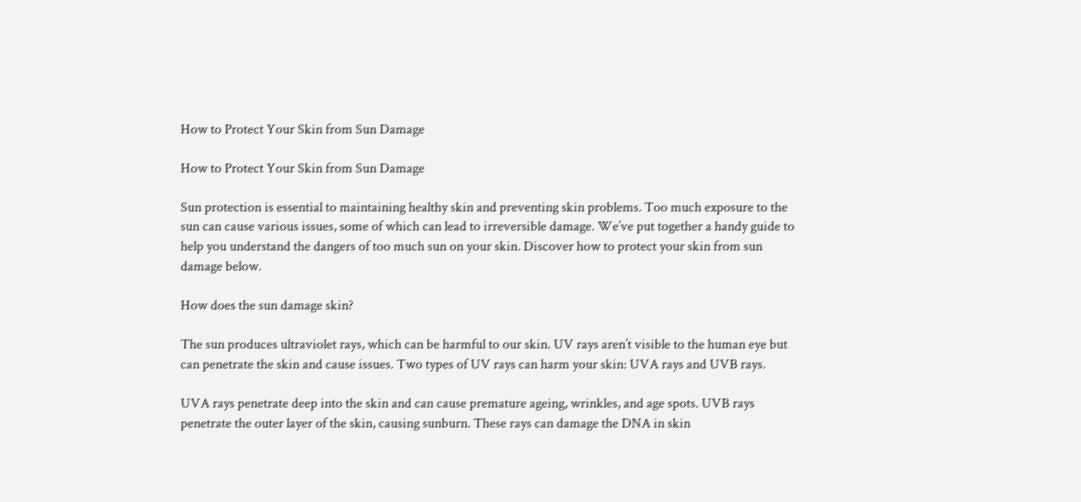How to Protect Your Skin from Sun Damage

How to Protect Your Skin from Sun Damage

Sun protection is essential to maintaining healthy skin and preventing skin problems. Too much exposure to the sun can cause various issues, some of which can lead to irreversible damage. We’ve put together a handy guide to help you understand the dangers of too much sun on your skin. Discover how to protect your skin from sun damage below.

How does the sun damage skin?

The sun produces ultraviolet rays, which can be harmful to our skin. UV rays aren’t visible to the human eye but can penetrate the skin and cause issues. Two types of UV rays can harm your skin: UVA rays and UVB rays.

UVA rays penetrate deep into the skin and can cause premature ageing, wrinkles, and age spots. UVB rays penetrate the outer layer of the skin, causing sunburn. These rays can damage the DNA in skin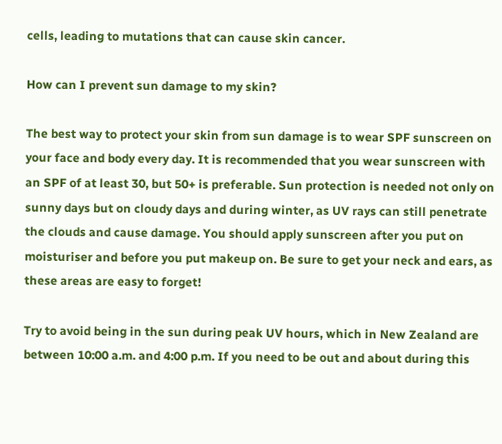cells, leading to mutations that can cause skin cancer.

How can I prevent sun damage to my skin?

The best way to protect your skin from sun damage is to wear SPF sunscreen on your face and body every day. It is recommended that you wear sunscreen with an SPF of at least 30, but 50+ is preferable. Sun protection is needed not only on sunny days but on cloudy days and during winter, as UV rays can still penetrate the clouds and cause damage. You should apply sunscreen after you put on moisturiser and before you put makeup on. Be sure to get your neck and ears, as these areas are easy to forget!

Try to avoid being in the sun during peak UV hours, which in New Zealand are between 10:00 a.m. and 4:00 p.m. If you need to be out and about during this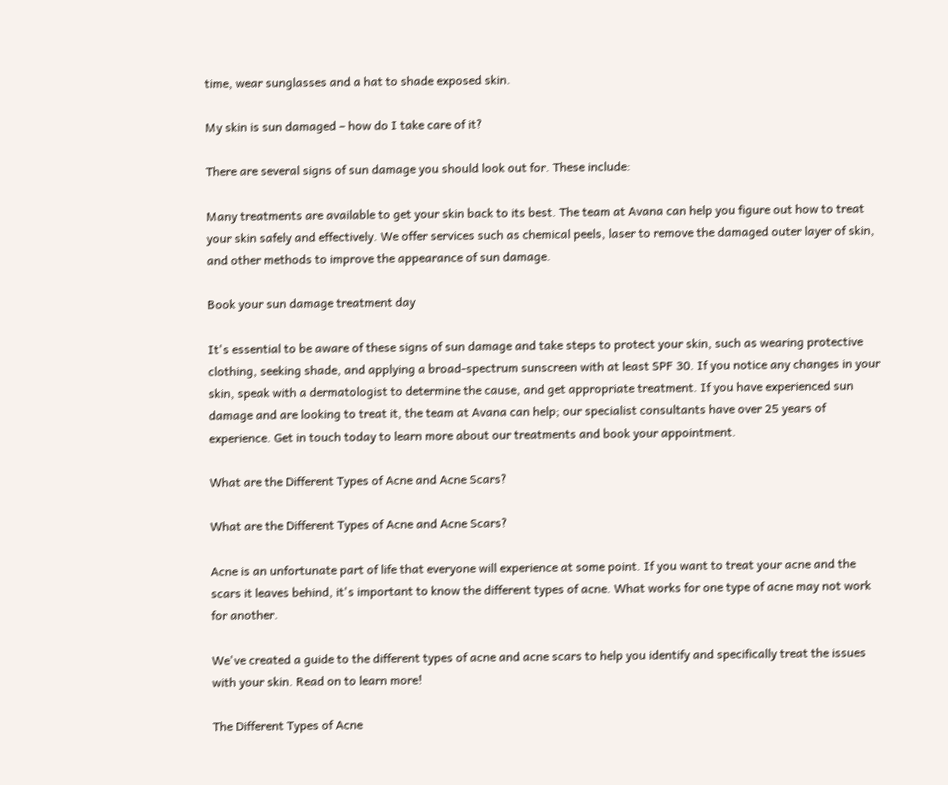time, wear sunglasses and a hat to shade exposed skin.

My skin is sun damaged – how do I take care of it?

There are several signs of sun damage you should look out for. These include:

Many treatments are available to get your skin back to its best. The team at Avana can help you figure out how to treat your skin safely and effectively. We offer services such as chemical peels, laser to remove the damaged outer layer of skin, and other methods to improve the appearance of sun damage.

Book your sun damage treatment day

It's essential to be aware of these signs of sun damage and take steps to protect your skin, such as wearing protective clothing, seeking shade, and applying a broad-spectrum sunscreen with at least SPF 30. If you notice any changes in your skin, speak with a dermatologist to determine the cause, and get appropriate treatment. If you have experienced sun damage and are looking to treat it, the team at Avana can help; our specialist consultants have over 25 years of experience. Get in touch today to learn more about our treatments and book your appointment.

What are the Different Types of Acne and Acne Scars?

What are the Different Types of Acne and Acne Scars?

Acne is an unfortunate part of life that everyone will experience at some point. If you want to treat your acne and the scars it leaves behind, it's important to know the different types of acne. What works for one type of acne may not work for another.

We've created a guide to the different types of acne and acne scars to help you identify and specifically treat the issues with your skin. Read on to learn more!

The Different Types of Acne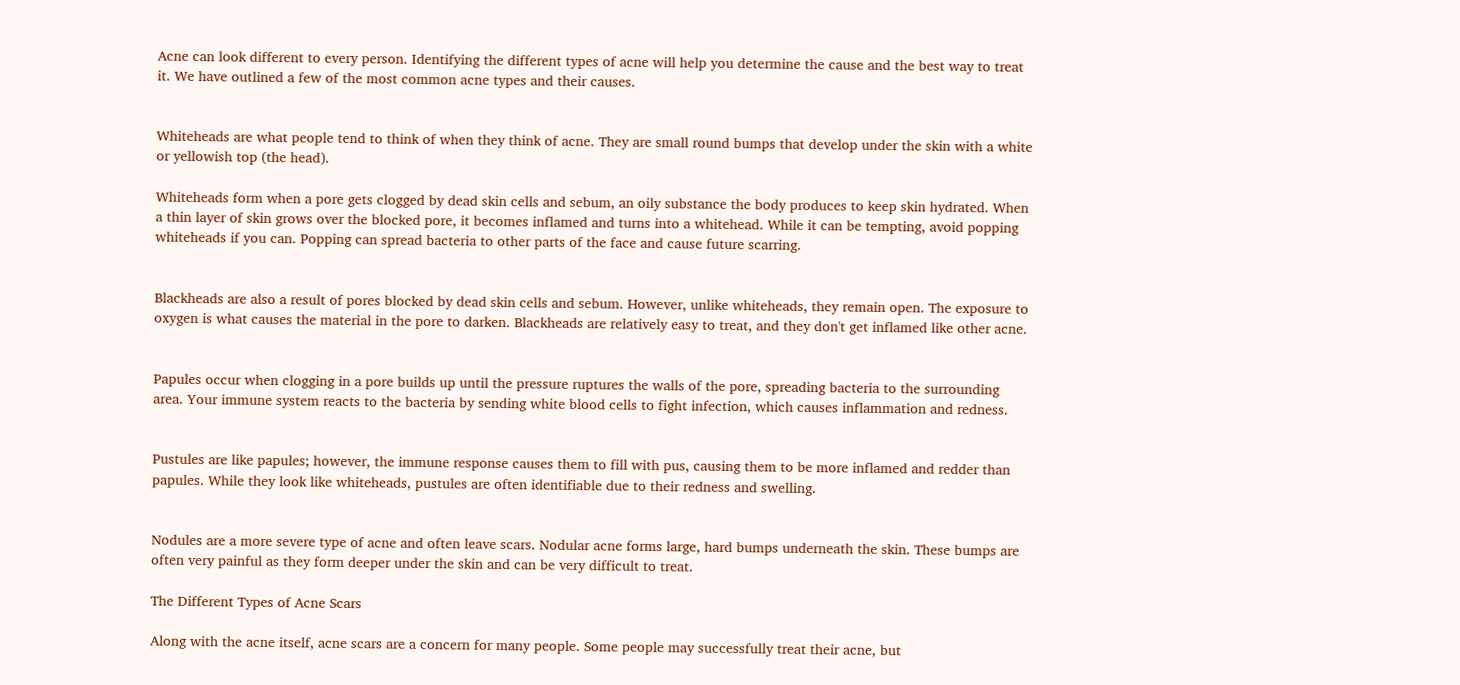Acne can look different to every person. Identifying the different types of acne will help you determine the cause and the best way to treat it. We have outlined a few of the most common acne types and their causes.


Whiteheads are what people tend to think of when they think of acne. They are small round bumps that develop under the skin with a white or yellowish top (the head).

Whiteheads form when a pore gets clogged by dead skin cells and sebum, an oily substance the body produces to keep skin hydrated. When a thin layer of skin grows over the blocked pore, it becomes inflamed and turns into a whitehead. While it can be tempting, avoid popping whiteheads if you can. Popping can spread bacteria to other parts of the face and cause future scarring.


Blackheads are also a result of pores blocked by dead skin cells and sebum. However, unlike whiteheads, they remain open. The exposure to oxygen is what causes the material in the pore to darken. Blackheads are relatively easy to treat, and they don't get inflamed like other acne.


Papules occur when clogging in a pore builds up until the pressure ruptures the walls of the pore, spreading bacteria to the surrounding area. Your immune system reacts to the bacteria by sending white blood cells to fight infection, which causes inflammation and redness.


Pustules are like papules; however, the immune response causes them to fill with pus, causing them to be more inflamed and redder than papules. While they look like whiteheads, pustules are often identifiable due to their redness and swelling.


Nodules are a more severe type of acne and often leave scars. Nodular acne forms large, hard bumps underneath the skin. These bumps are often very painful as they form deeper under the skin and can be very difficult to treat.

The Different Types of Acne Scars

Along with the acne itself, acne scars are a concern for many people. Some people may successfully treat their acne, but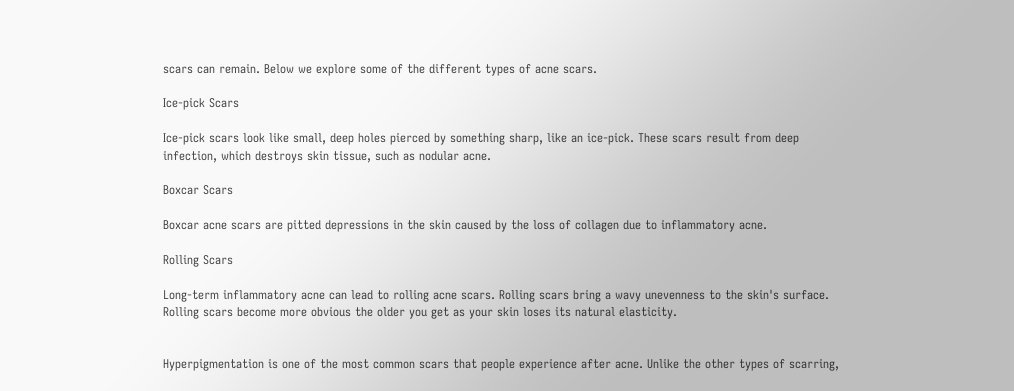scars can remain. Below we explore some of the different types of acne scars.

Ice-pick Scars

Ice-pick scars look like small, deep holes pierced by something sharp, like an ice-pick. These scars result from deep infection, which destroys skin tissue, such as nodular acne.

Boxcar Scars

Boxcar acne scars are pitted depressions in the skin caused by the loss of collagen due to inflammatory acne.

Rolling Scars

Long-term inflammatory acne can lead to rolling acne scars. Rolling scars bring a wavy unevenness to the skin's surface. Rolling scars become more obvious the older you get as your skin loses its natural elasticity.


Hyperpigmentation is one of the most common scars that people experience after acne. Unlike the other types of scarring,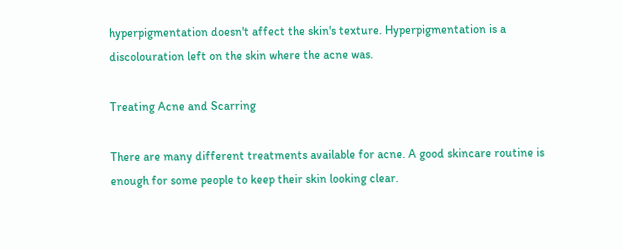hyperpigmentation doesn't affect the skin's texture. Hyperpigmentation is a discolouration left on the skin where the acne was.

Treating Acne and Scarring

There are many different treatments available for acne. A good skincare routine is enough for some people to keep their skin looking clear.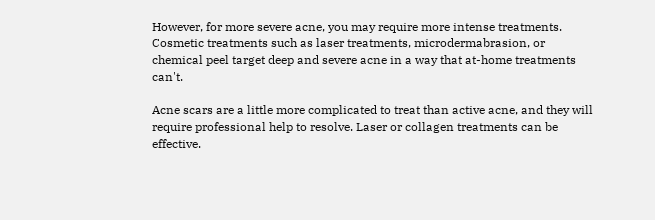However, for more severe acne, you may require more intense treatments. Cosmetic treatments such as laser treatments, microdermabrasion, or chemical peel target deep and severe acne in a way that at-home treatments can't.

Acne scars are a little more complicated to treat than active acne, and they will require professional help to resolve. Laser or collagen treatments can be effective.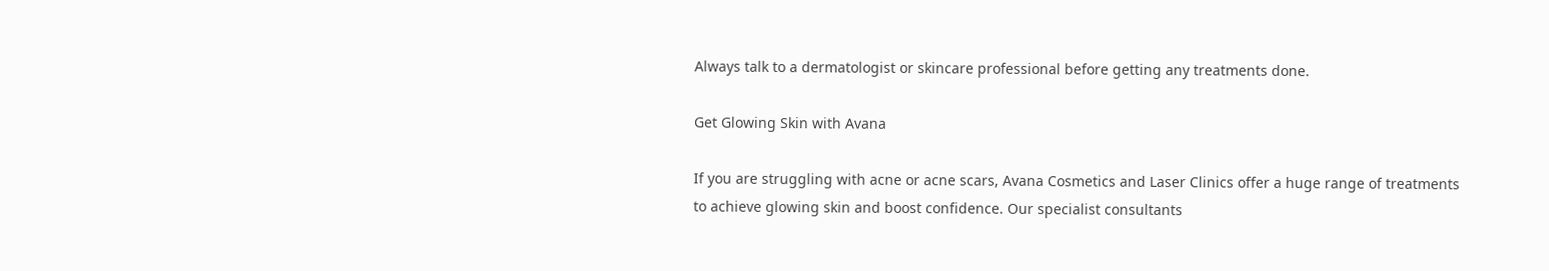Always talk to a dermatologist or skincare professional before getting any treatments done.

Get Glowing Skin with Avana

If you are struggling with acne or acne scars, Avana Cosmetics and Laser Clinics offer a huge range of treatments to achieve glowing skin and boost confidence. Our specialist consultants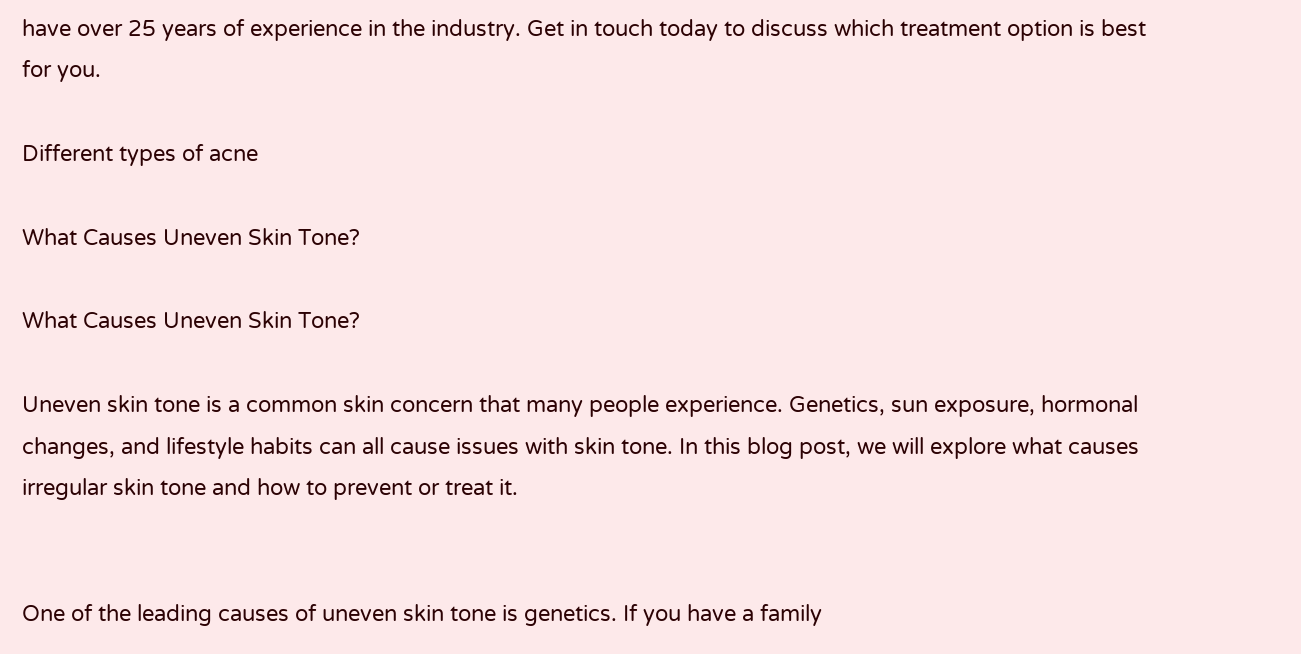have over 25 years of experience in the industry. Get in touch today to discuss which treatment option is best for you.

Different types of acne

What Causes Uneven Skin Tone?

What Causes Uneven Skin Tone?

Uneven skin tone is a common skin concern that many people experience. Genetics, sun exposure, hormonal changes, and lifestyle habits can all cause issues with skin tone. In this blog post, we will explore what causes irregular skin tone and how to prevent or treat it.


One of the leading causes of uneven skin tone is genetics. If you have a family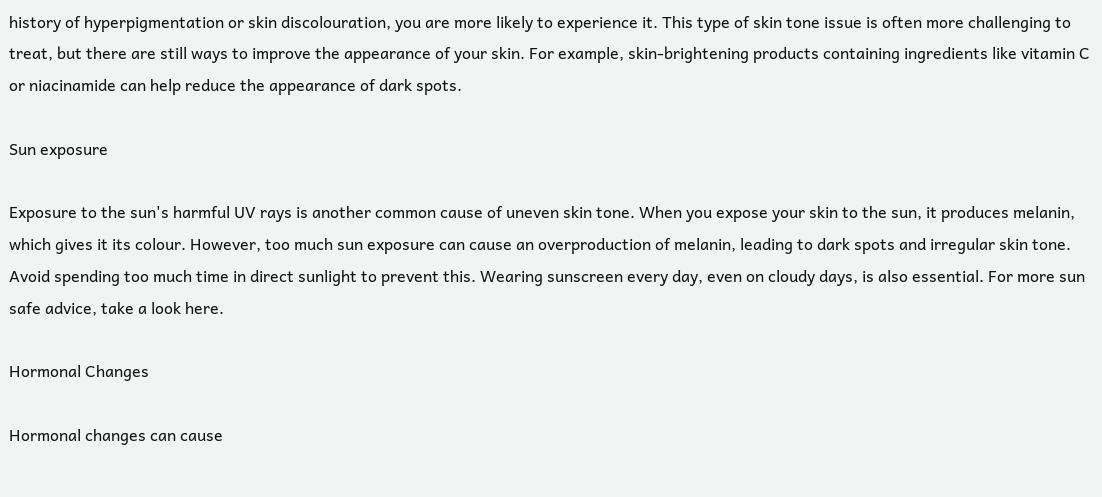history of hyperpigmentation or skin discolouration, you are more likely to experience it. This type of skin tone issue is often more challenging to treat, but there are still ways to improve the appearance of your skin. For example, skin-brightening products containing ingredients like vitamin C or niacinamide can help reduce the appearance of dark spots.

Sun exposure

Exposure to the sun's harmful UV rays is another common cause of uneven skin tone. When you expose your skin to the sun, it produces melanin, which gives it its colour. However, too much sun exposure can cause an overproduction of melanin, leading to dark spots and irregular skin tone. Avoid spending too much time in direct sunlight to prevent this. Wearing sunscreen every day, even on cloudy days, is also essential. For more sun safe advice, take a look here.

Hormonal Changes

Hormonal changes can cause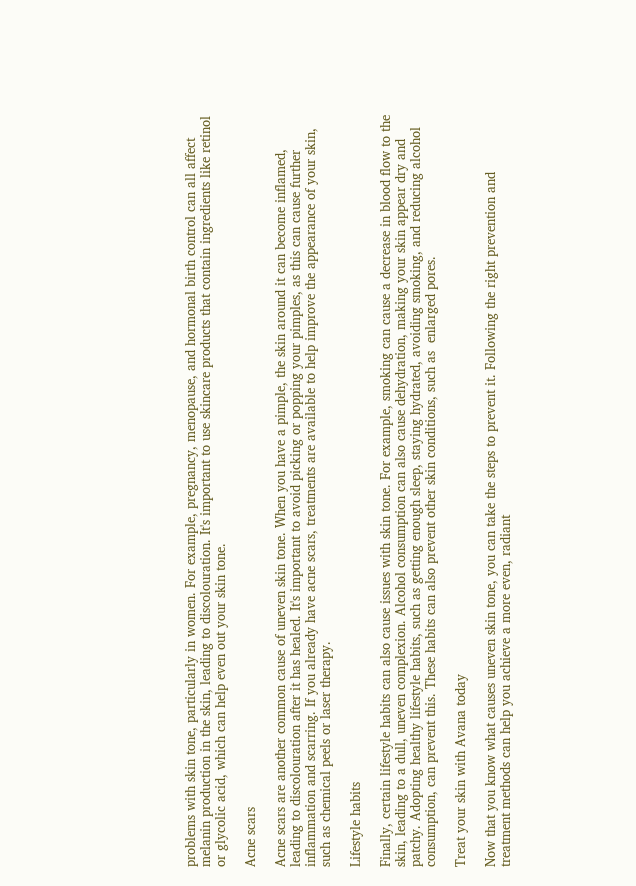problems with skin tone, particularly in women. For example, pregnancy, menopause, and hormonal birth control can all affect melanin production in the skin, leading to discolouration. It's important to use skincare products that contain ingredients like retinol or glycolic acid, which can help even out your skin tone.

Acne scars

Acne scars are another common cause of uneven skin tone. When you have a pimple, the skin around it can become inflamed, leading to discolouration after it has healed. It's important to avoid picking or popping your pimples, as this can cause further inflammation and scarring. If you already have acne scars, treatments are available to help improve the appearance of your skin, such as chemical peels or laser therapy.

Lifestyle habits

Finally, certain lifestyle habits can also cause issues with skin tone. For example, smoking can cause a decrease in blood flow to the skin, leading to a dull, uneven complexion. Alcohol consumption can also cause dehydration, making your skin appear dry and patchy. Adopting healthy lifestyle habits, such as getting enough sleep, staying hydrated, avoiding smoking, and reducing alcohol consumption, can prevent this. These habits can also prevent other skin conditions, such as  enlarged pores.

Treat your skin with Avana today

Now that you know what causes uneven skin tone, you can take the steps to prevent it. Following the right prevention and treatment methods can help you achieve a more even, radiant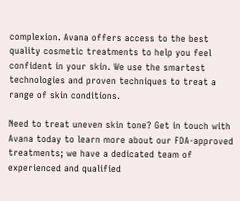complexion. Avana offers access to the best quality cosmetic treatments to help you feel confident in your skin. We use the smartest technologies and proven techniques to treat a range of skin conditions.

Need to treat uneven skin tone? Get in touch with Avana today to learn more about our FDA-approved treatments; we have a dedicated team of experienced and qualified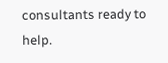consultants ready to help.